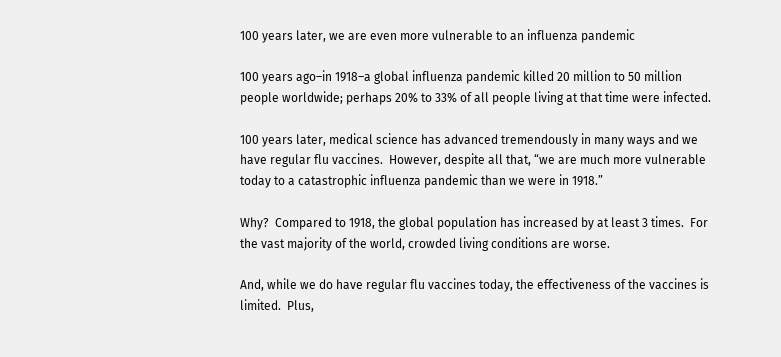100 years later, we are even more vulnerable to an influenza pandemic

100 years ago–in 1918–a global influenza pandemic killed 20 million to 50 million people worldwide; perhaps 20% to 33% of all people living at that time were infected.

100 years later, medical science has advanced tremendously in many ways and we have regular flu vaccines.  However, despite all that, “we are much more vulnerable today to a catastrophic influenza pandemic than we were in 1918.”

Why?  Compared to 1918, the global population has increased by at least 3 times.  For the vast majority of the world, crowded living conditions are worse.

And, while we do have regular flu vaccines today, the effectiveness of the vaccines is limited.  Plus,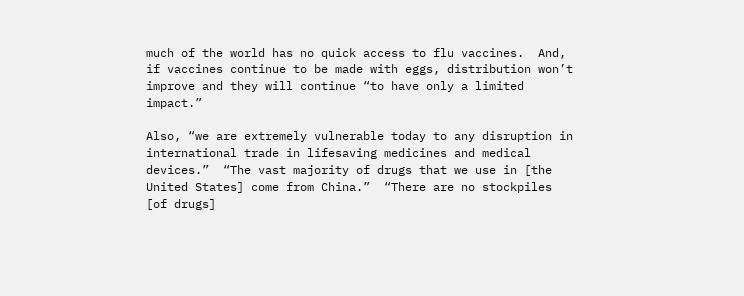much of the world has no quick access to flu vaccines.  And, if vaccines continue to be made with eggs, distribution won’t improve and they will continue “to have only a limited impact.”

Also, “we are extremely vulnerable today to any disruption in international trade in lifesaving medicines and medical devices.”  “The vast majority of drugs that we use in [the United States] come from China.”  “There are no stockpiles [of drugs]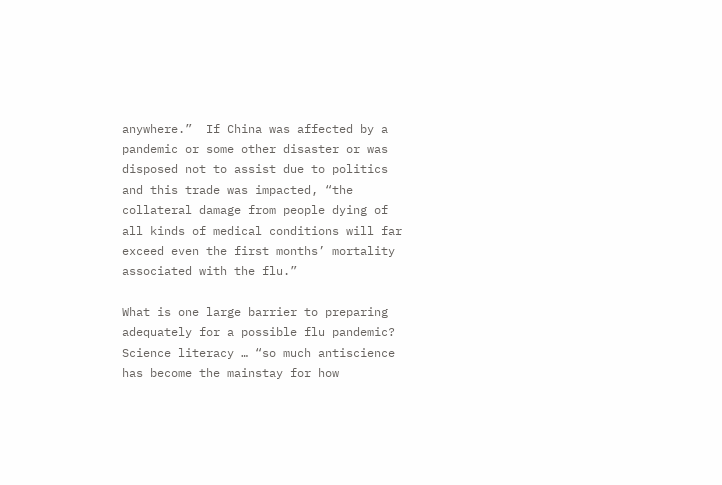anywhere.”  If China was affected by a pandemic or some other disaster or was disposed not to assist due to politics and this trade was impacted, “the collateral damage from people dying of all kinds of medical conditions will far exceed even the first months’ mortality associated with the flu.”

What is one large barrier to preparing adequately for a possible flu pandemic?  Science literacy … “so much antiscience has become the mainstay for how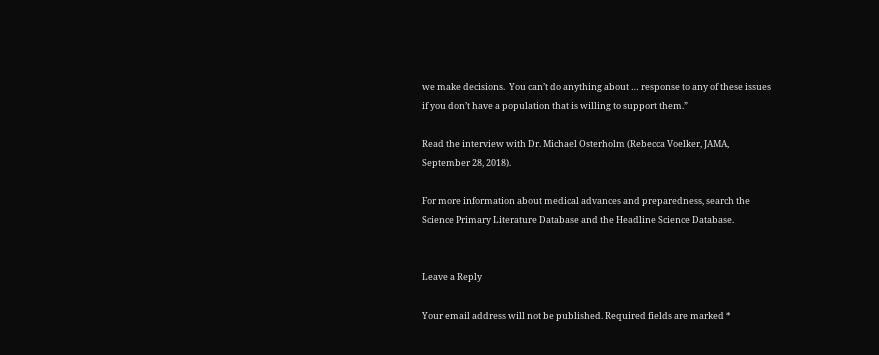we make decisions.  You can’t do anything about … response to any of these issues if you don’t have a population that is willing to support them.”

Read the interview with Dr. Michael Osterholm (Rebecca Voelker, JAMA, September 28, 2018).

For more information about medical advances and preparedness, search the Science Primary Literature Database and the Headline Science Database.


Leave a Reply

Your email address will not be published. Required fields are marked *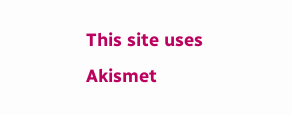This site uses Akismet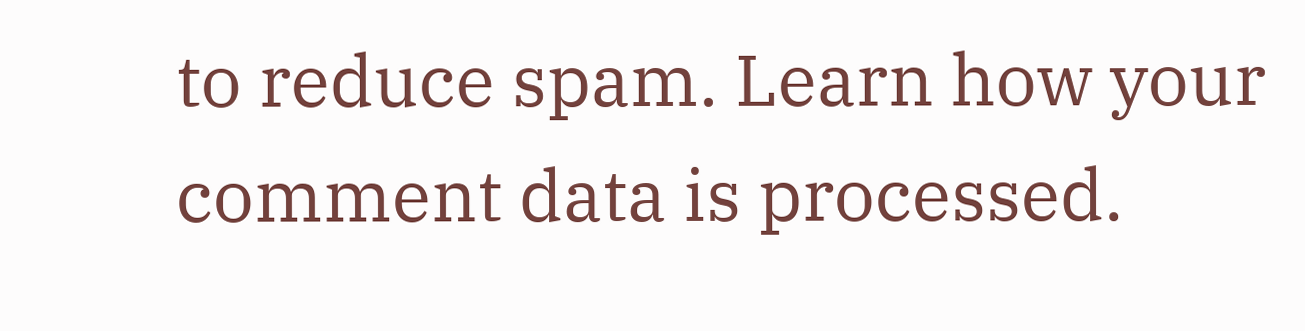to reduce spam. Learn how your comment data is processed.